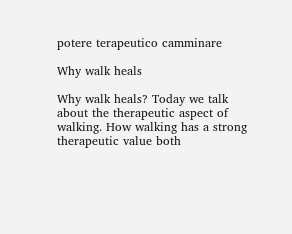potere terapeutico camminare

Why walk heals

Why walk heals? Today we talk about the therapeutic aspect of walking. How walking has a strong therapeutic value both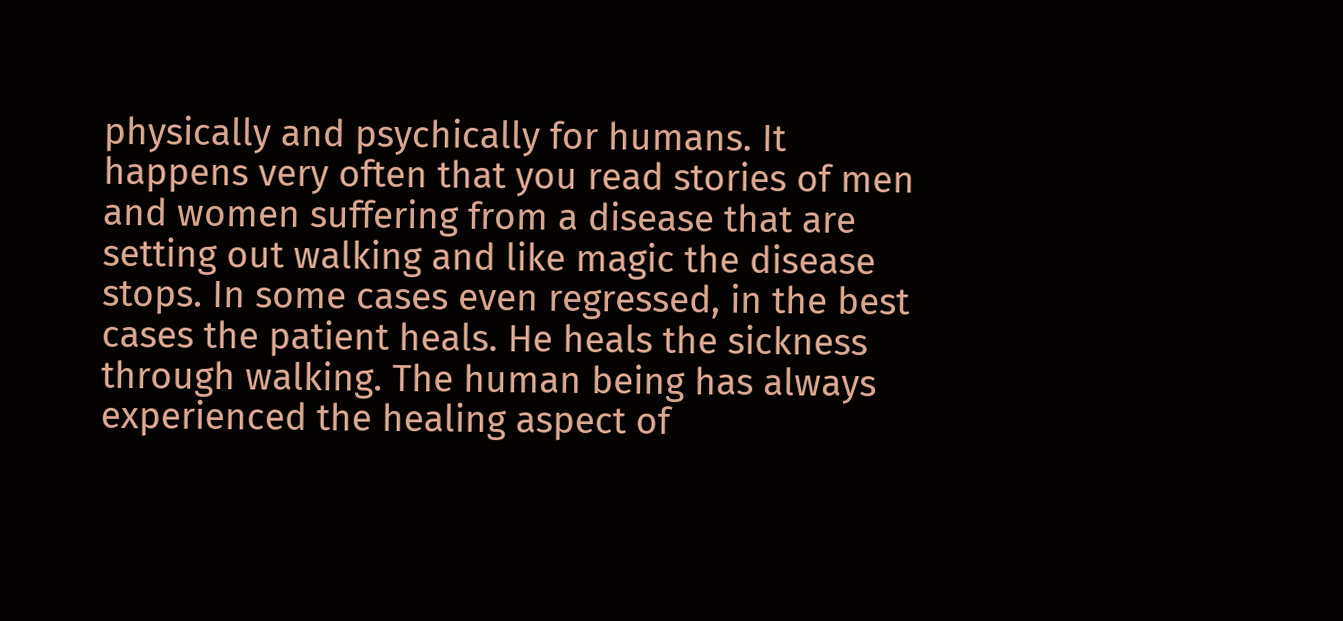physically and psychically for humans. It happens very often that you read stories of men and women suffering from a disease that are setting out walking and like magic the disease stops. In some cases even regressed, in the best cases the patient heals. He heals the sickness through walking. The human being has always experienced the healing aspect of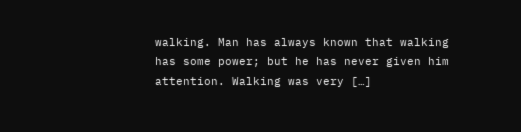walking. Man has always known that walking has some power; but he has never given him attention. Walking was very […]